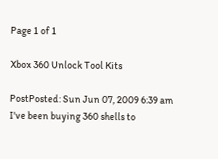Page 1 of 1

Xbox 360 Unlock Tool Kits

PostPosted: Sun Jun 07, 2009 6:39 am
I've been buying 360 shells to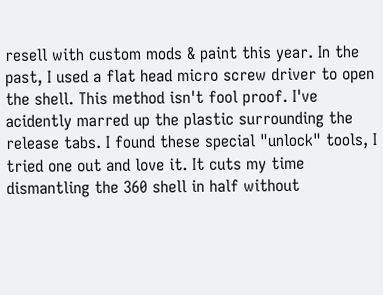resell with custom mods & paint this year. In the past, I used a flat head micro screw driver to open the shell. This method isn't fool proof. I've acidently marred up the plastic surrounding the release tabs. I found these special "unlock" tools, I tried one out and love it. It cuts my time dismantling the 360 shell in half without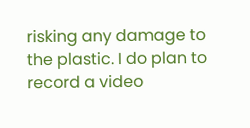risking any damage to the plastic. I do plan to record a video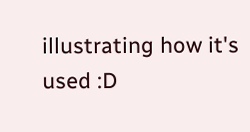illustrating how it's used :D